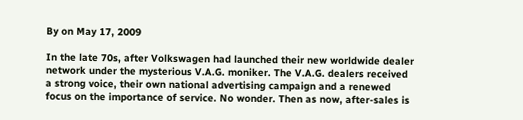By on May 17, 2009

In the late 70s, after Volkswagen had launched their new worldwide dealer network under the mysterious V.A.G. moniker. The V.A.G. dealers received a strong voice, their own national advertising campaign and a renewed focus on the importance of service. No wonder. Then as now, after-sales is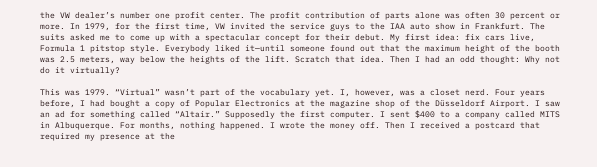the VW dealer’s number one profit center. The profit contribution of parts alone was often 30 percent or more. In 1979, for the first time, VW invited the service guys to the IAA auto show in Frankfurt. The suits asked me to come up with a spectacular concept for their debut. My first idea: fix cars live, Formula 1 pitstop style. Everybody liked it—until someone found out that the maximum height of the booth was 2.5 meters, way below the heights of the lift. Scratch that idea. Then I had an odd thought: Why not do it virtually?

This was 1979. “Virtual” wasn’t part of the vocabulary yet. I, however, was a closet nerd. Four years before, I had bought a copy of Popular Electronics at the magazine shop of the Düsseldorf Airport. I saw an ad for something called “Altair.” Supposedly the first computer. I sent $400 to a company called MITS in Albuquerque. For months, nothing happened. I wrote the money off. Then I received a postcard that required my presence at the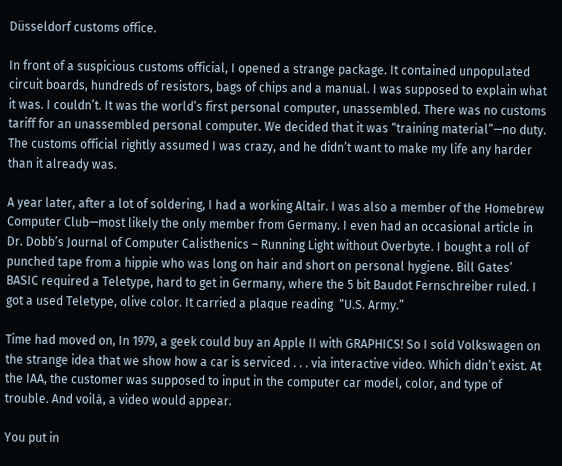Düsseldorf customs office.

In front of a suspicious customs official, I opened a strange package. It contained unpopulated circuit boards, hundreds of resistors, bags of chips and a manual. I was supposed to explain what it was. I couldn’t. It was the world’s first personal computer, unassembled. There was no customs tariff for an unassembled personal computer. We decided that it was “training material”—no duty. The customs official rightly assumed I was crazy, and he didn’t want to make my life any harder than it already was.

A year later, after a lot of soldering, I had a working Altair. I was also a member of the Homebrew Computer Club—most likely the only member from Germany. I even had an occasional article in Dr. Dobb’s Journal of Computer Calisthenics – Running Light without Overbyte. I bought a roll of punched tape from a hippie who was long on hair and short on personal hygiene. Bill Gates’ BASIC required a Teletype, hard to get in Germany, where the 5 bit Baudot Fernschreiber ruled. I got a used Teletype, olive color. It carried a plaque reading  “U.S. Army.”

Time had moved on, In 1979, a geek could buy an Apple II with GRAPHICS! So I sold Volkswagen on the strange idea that we show how a car is serviced . . . via interactive video. Which didn’t exist. At the IAA, the customer was supposed to input in the computer car model, color, and type of trouble. And voilà, a video would appear.

You put in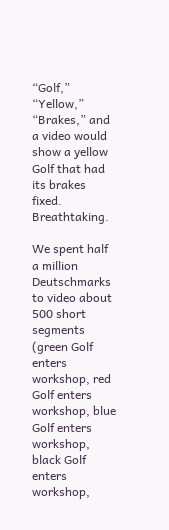“Golf,” “Yellow,” “Brakes,” and a video would show a yellow Golf that had its brakes fixed. Breathtaking.

We spent half a million Deutschmarks to video about 500 short segments (green Golf enters workshop, red Golf enters workshop, blue Golf enters workshop, black Golf enters workshop,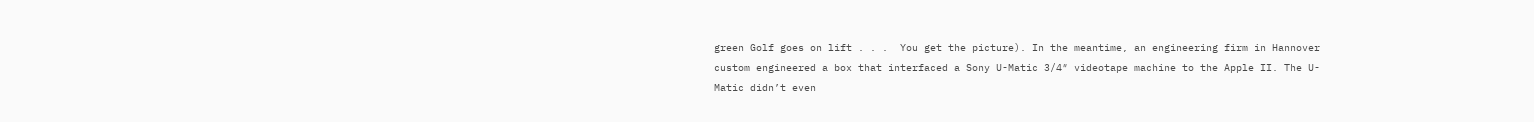green Golf goes on lift . . .  You get the picture). In the meantime, an engineering firm in Hannover custom engineered a box that interfaced a Sony U-Matic 3/4″ videotape machine to the Apple II. The U-Matic didn’t even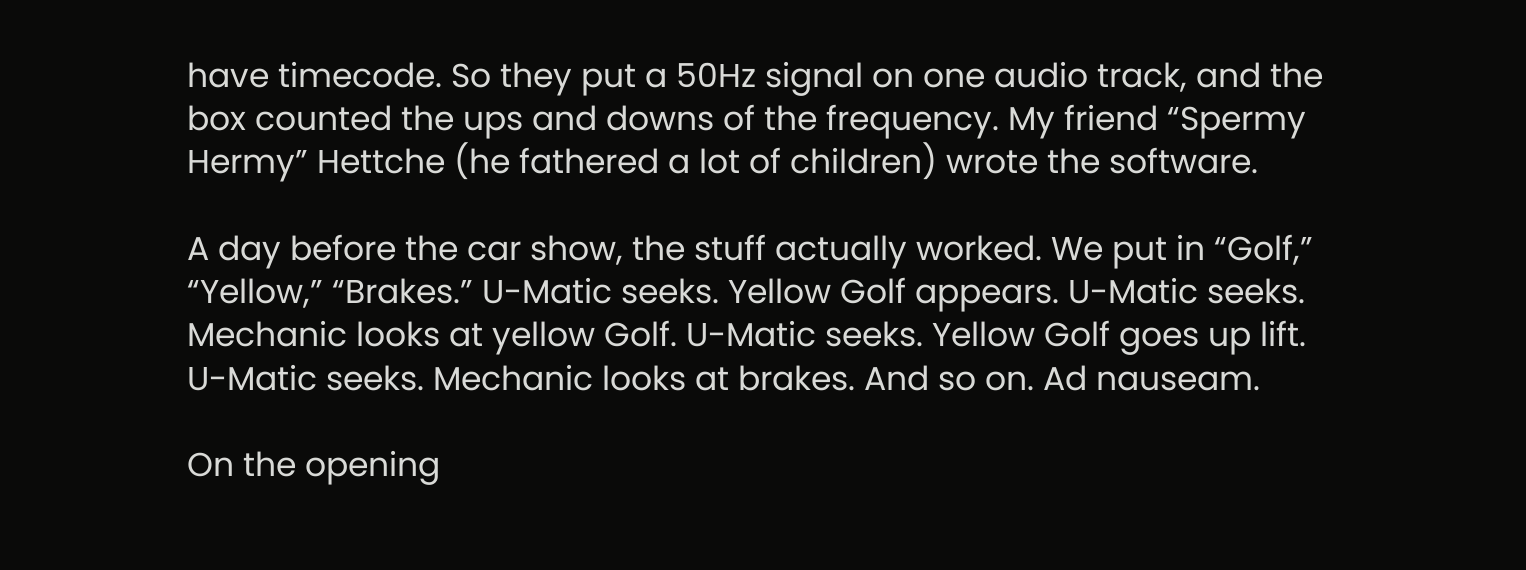have timecode. So they put a 50Hz signal on one audio track, and the box counted the ups and downs of the frequency. My friend “Spermy Hermy” Hettche (he fathered a lot of children) wrote the software.

A day before the car show, the stuff actually worked. We put in “Golf,” “Yellow,” “Brakes.” U-Matic seeks. Yellow Golf appears. U-Matic seeks. Mechanic looks at yellow Golf. U-Matic seeks. Yellow Golf goes up lift. U-Matic seeks. Mechanic looks at brakes. And so on. Ad nauseam.

On the opening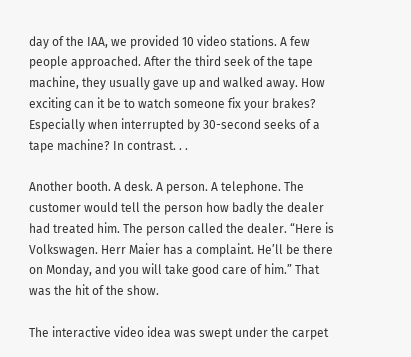day of the IAA, we provided 10 video stations. A few people approached. After the third seek of the tape machine, they usually gave up and walked away. How exciting can it be to watch someone fix your brakes? Especially when interrupted by 30-second seeks of a tape machine? In contrast. . .

Another booth. A desk. A person. A telephone. The customer would tell the person how badly the dealer had treated him. The person called the dealer. “Here is Volkswagen. Herr Maier has a complaint. He’ll be there on Monday, and you will take good care of him.” That was the hit of the show.

The interactive video idea was swept under the carpet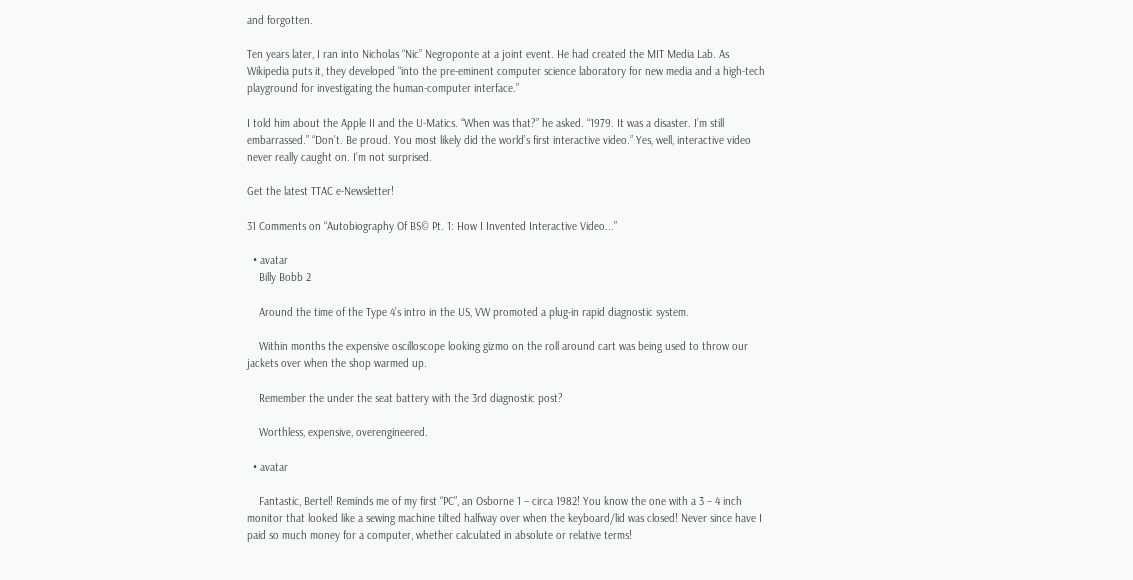and forgotten.

Ten years later, I ran into Nicholas “Nic” Negroponte at a joint event. He had created the MIT Media Lab. As Wikipedia puts it, they developed “into the pre-eminent computer science laboratory for new media and a high-tech playground for investigating the human-computer interface.”

I told him about the Apple II and the U-Matics. “When was that?” he asked. “1979. It was a disaster. I’m still embarrassed.” “Don’t. Be proud. You most likely did the world’s first interactive video.” Yes, well, interactive video never really caught on. I’m not surprised.

Get the latest TTAC e-Newsletter!

31 Comments on “Autobiography Of BS© Pt. 1: How I Invented Interactive Video...”

  • avatar
    Billy Bobb 2

    Around the time of the Type 4’s intro in the US, VW promoted a plug-in rapid diagnostic system.

    Within months the expensive oscilloscope looking gizmo on the roll around cart was being used to throw our jackets over when the shop warmed up.

    Remember the under the seat battery with the 3rd diagnostic post?

    Worthless, expensive, overengineered.

  • avatar

    Fantastic, Bertel! Reminds me of my first “PC”, an Osborne 1 – circa 1982! You know the one with a 3 – 4 inch monitor that looked like a sewing machine tilted halfway over when the keyboard/lid was closed! Never since have I paid so much money for a computer, whether calculated in absolute or relative terms!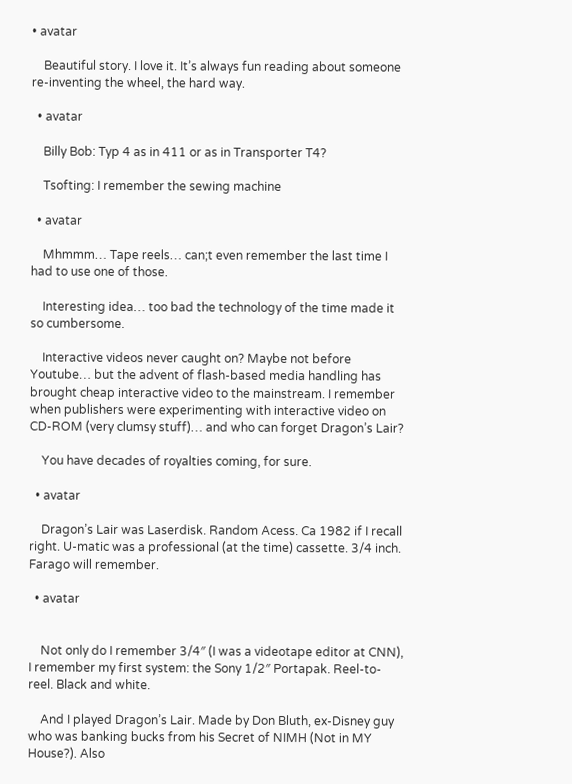• avatar

    Beautiful story. I love it. It’s always fun reading about someone re-inventing the wheel, the hard way.

  • avatar

    Billy Bob: Typ 4 as in 411 or as in Transporter T4?

    Tsofting: I remember the sewing machine

  • avatar

    Mhmmm… Tape reels… can;t even remember the last time I had to use one of those.

    Interesting idea… too bad the technology of the time made it so cumbersome.

    Interactive videos never caught on? Maybe not before Youtube… but the advent of flash-based media handling has brought cheap interactive video to the mainstream. I remember when publishers were experimenting with interactive video on CD-ROM (very clumsy stuff)… and who can forget Dragon’s Lair?

    You have decades of royalties coming, for sure.

  • avatar

    Dragon’s Lair was Laserdisk. Random Acess. Ca 1982 if I recall right. U-matic was a professional (at the time) cassette. 3/4 inch. Farago will remember.

  • avatar


    Not only do I remember 3/4″ (I was a videotape editor at CNN), I remember my first system: the Sony 1/2″ Portapak. Reel-to-reel. Black and white.

    And I played Dragon’s Lair. Made by Don Bluth, ex-Disney guy who was banking bucks from his Secret of NIMH (Not in MY House?). Also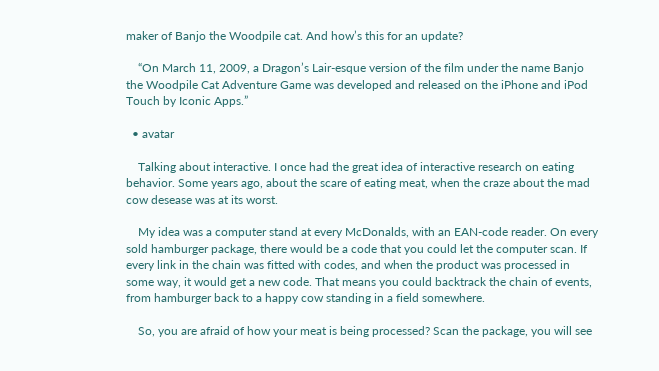maker of Banjo the Woodpile cat. And how’s this for an update?

    “On March 11, 2009, a Dragon’s Lair-esque version of the film under the name Banjo the Woodpile Cat Adventure Game was developed and released on the iPhone and iPod Touch by Iconic Apps.”

  • avatar

    Talking about interactive. I once had the great idea of interactive research on eating behavior. Some years ago, about the scare of eating meat, when the craze about the mad cow desease was at its worst.

    My idea was a computer stand at every McDonalds, with an EAN-code reader. On every sold hamburger package, there would be a code that you could let the computer scan. If every link in the chain was fitted with codes, and when the product was processed in some way, it would get a new code. That means you could backtrack the chain of events, from hamburger back to a happy cow standing in a field somewhere.

    So, you are afraid of how your meat is being processed? Scan the package, you will see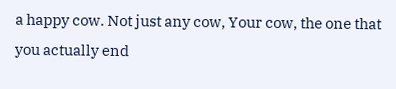a happy cow. Not just any cow, Your cow, the one that you actually end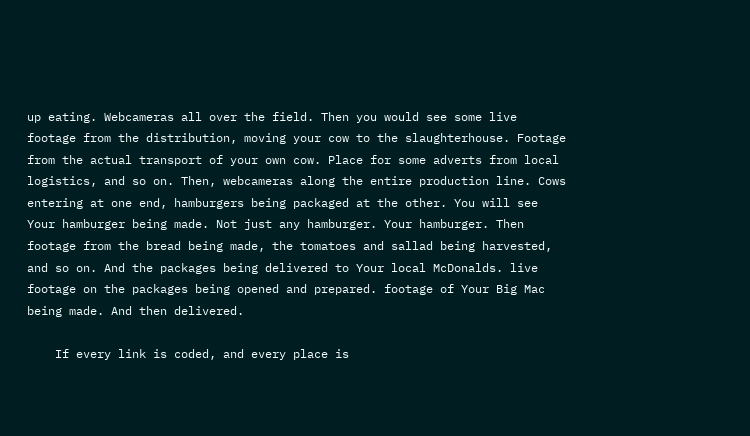up eating. Webcameras all over the field. Then you would see some live footage from the distribution, moving your cow to the slaughterhouse. Footage from the actual transport of your own cow. Place for some adverts from local logistics, and so on. Then, webcameras along the entire production line. Cows entering at one end, hamburgers being packaged at the other. You will see Your hamburger being made. Not just any hamburger. Your hamburger. Then footage from the bread being made, the tomatoes and sallad being harvested, and so on. And the packages being delivered to Your local McDonalds. live footage on the packages being opened and prepared. footage of Your Big Mac being made. And then delivered.

    If every link is coded, and every place is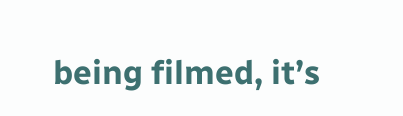being filmed, it’s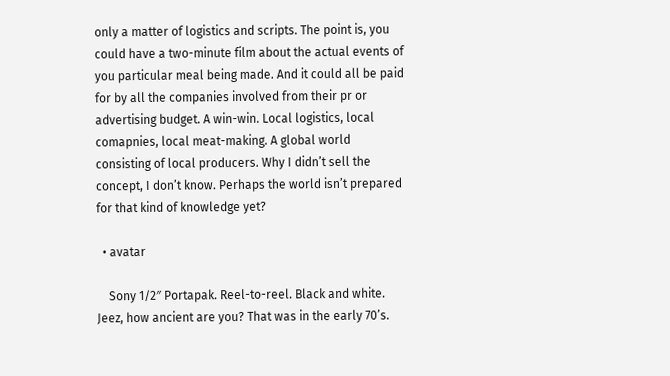only a matter of logistics and scripts. The point is, you could have a two-minute film about the actual events of you particular meal being made. And it could all be paid for by all the companies involved from their pr or advertising budget. A win-win. Local logistics, local comapnies, local meat-making. A global world consisting of local producers. Why I didn’t sell the concept, I don’t know. Perhaps the world isn’t prepared for that kind of knowledge yet?

  • avatar

    Sony 1/2″ Portapak. Reel-to-reel. Black and white. Jeez, how ancient are you? That was in the early 70’s.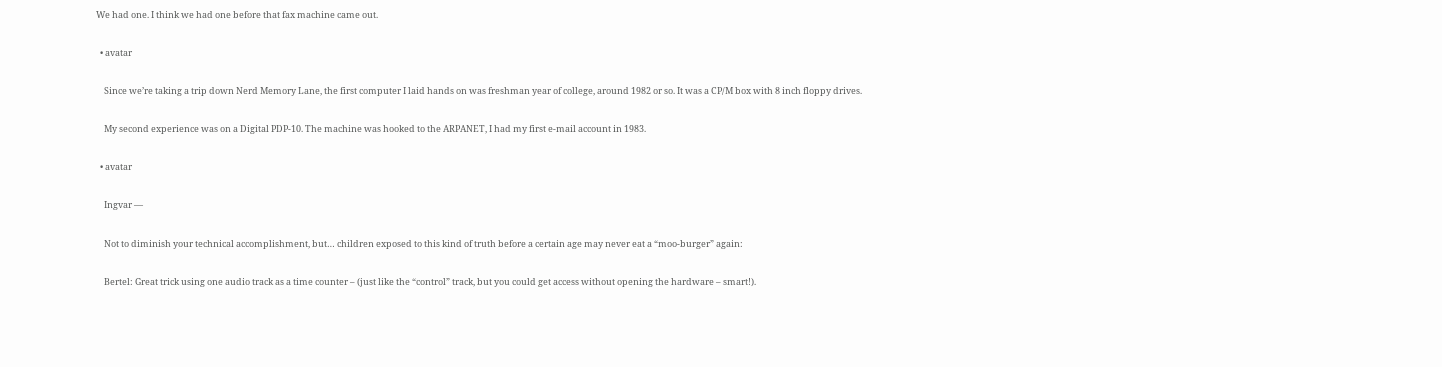We had one. I think we had one before that fax machine came out.

  • avatar

    Since we’re taking a trip down Nerd Memory Lane, the first computer I laid hands on was freshman year of college, around 1982 or so. It was a CP/M box with 8 inch floppy drives.

    My second experience was on a Digital PDP-10. The machine was hooked to the ARPANET, I had my first e-mail account in 1983.

  • avatar

    Ingvar —

    Not to diminish your technical accomplishment, but… children exposed to this kind of truth before a certain age may never eat a “moo-burger” again:

    Bertel: Great trick using one audio track as a time counter – (just like the “control” track, but you could get access without opening the hardware – smart!).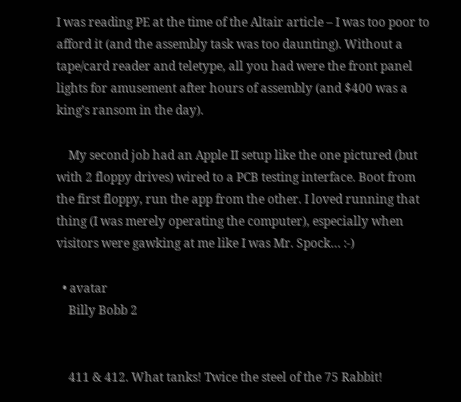I was reading PE at the time of the Altair article – I was too poor to afford it (and the assembly task was too daunting). Without a tape/card reader and teletype, all you had were the front panel lights for amusement after hours of assembly (and $400 was a king’s ransom in the day).

    My second job had an Apple II setup like the one pictured (but with 2 floppy drives) wired to a PCB testing interface. Boot from the first floppy, run the app from the other. I loved running that thing (I was merely operating the computer), especially when visitors were gawking at me like I was Mr. Spock… :-)

  • avatar
    Billy Bobb 2


    411 & 412. What tanks! Twice the steel of the 75 Rabbit!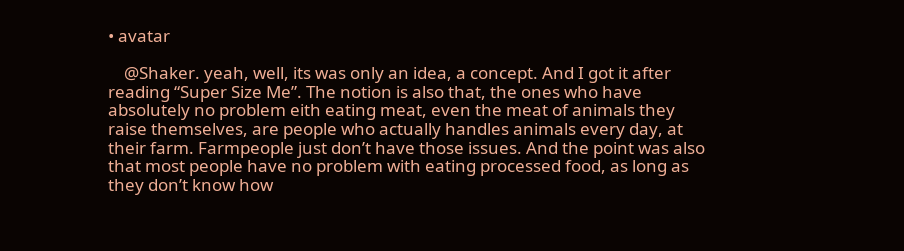• avatar

    @Shaker. yeah, well, its was only an idea, a concept. And I got it after reading “Super Size Me”. The notion is also that, the ones who have absolutely no problem eith eating meat, even the meat of animals they raise themselves, are people who actually handles animals every day, at their farm. Farmpeople just don’t have those issues. And the point was also that most people have no problem with eating processed food, as long as they don’t know how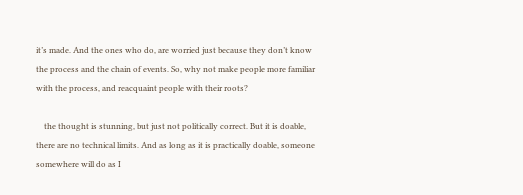it’s made. And the ones who do, are worried just because they don’t know the process and the chain of events. So, why not make people more familiar with the process, and reacquaint people with their roots?

    the thought is stunning, but just not politically correct. But it is doable, there are no technical limits. And as long as it is practically doable, someone somewhere will do as I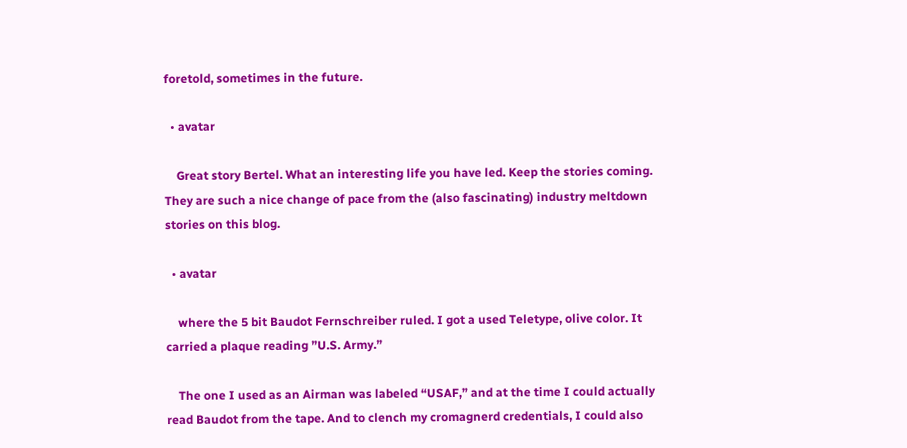foretold, sometimes in the future.

  • avatar

    Great story Bertel. What an interesting life you have led. Keep the stories coming. They are such a nice change of pace from the (also fascinating) industry meltdown stories on this blog.

  • avatar

    where the 5 bit Baudot Fernschreiber ruled. I got a used Teletype, olive color. It carried a plaque reading ”U.S. Army.”

    The one I used as an Airman was labeled “USAF,” and at the time I could actually read Baudot from the tape. And to clench my cromagnerd credentials, I could also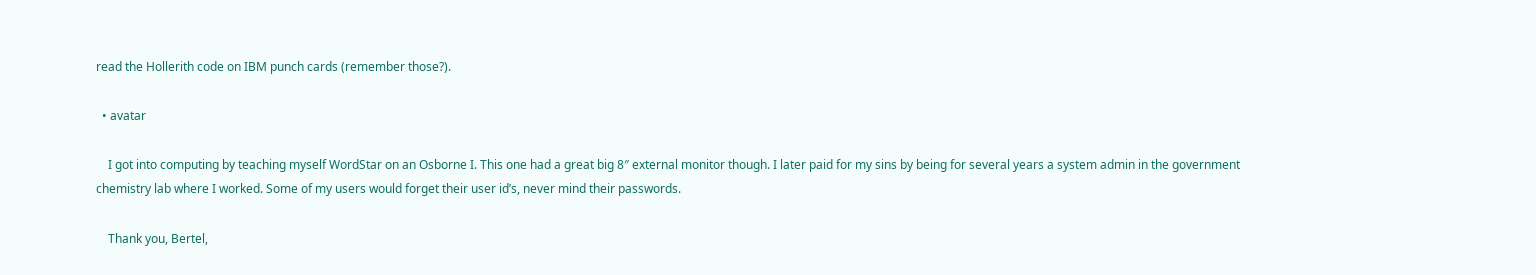read the Hollerith code on IBM punch cards (remember those?).

  • avatar

    I got into computing by teaching myself WordStar on an Osborne I. This one had a great big 8″ external monitor though. I later paid for my sins by being for several years a system admin in the government chemistry lab where I worked. Some of my users would forget their user id’s, never mind their passwords.

    Thank you, Bertel,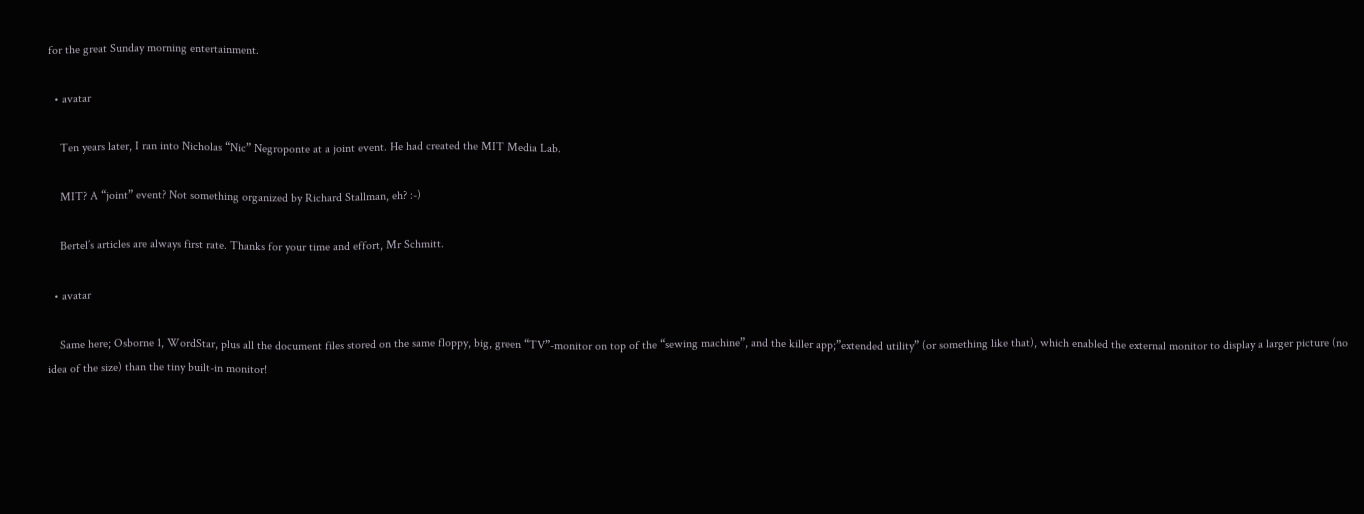for the great Sunday morning entertainment.

  • avatar

    Ten years later, I ran into Nicholas “Nic” Negroponte at a joint event. He had created the MIT Media Lab.

    MIT? A “joint” event? Not something organized by Richard Stallman, eh? :-)

    Bertel’s articles are always first rate. Thanks for your time and effort, Mr Schmitt.

  • avatar

    Same here; Osborne 1, WordStar, plus all the document files stored on the same floppy, big, green “TV”-monitor on top of the “sewing machine”, and the killer app;”extended utility” (or something like that), which enabled the external monitor to display a larger picture (no idea of the size) than the tiny built-in monitor!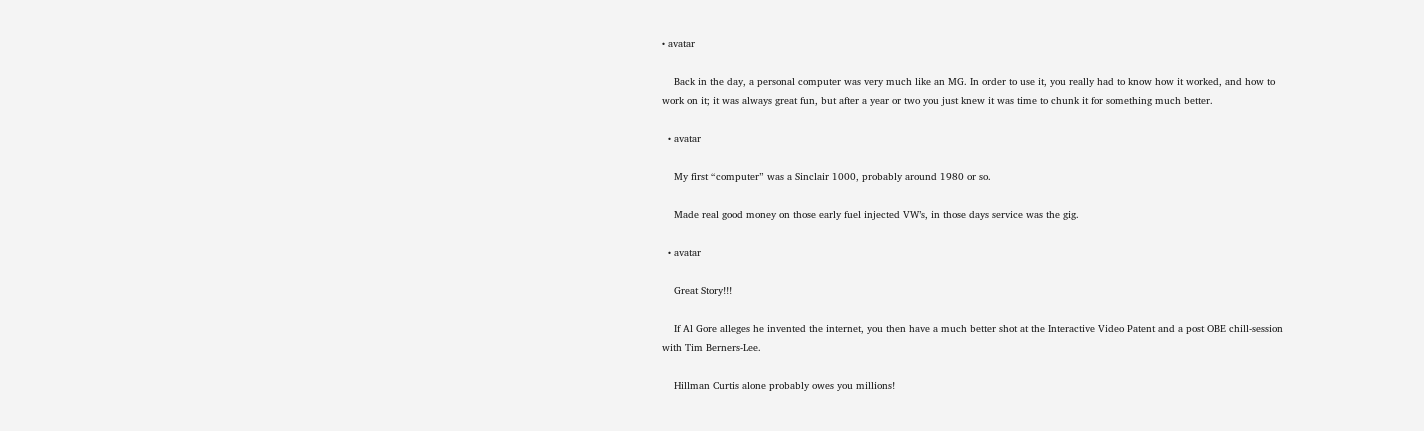• avatar

    Back in the day, a personal computer was very much like an MG. In order to use it, you really had to know how it worked, and how to work on it; it was always great fun, but after a year or two you just knew it was time to chunk it for something much better.

  • avatar

    My first “computer” was a Sinclair 1000, probably around 1980 or so.

    Made real good money on those early fuel injected VW’s, in those days service was the gig.

  • avatar

    Great Story!!!

    If Al Gore alleges he invented the internet, you then have a much better shot at the Interactive Video Patent and a post OBE chill-session with Tim Berners-Lee.

    Hillman Curtis alone probably owes you millions!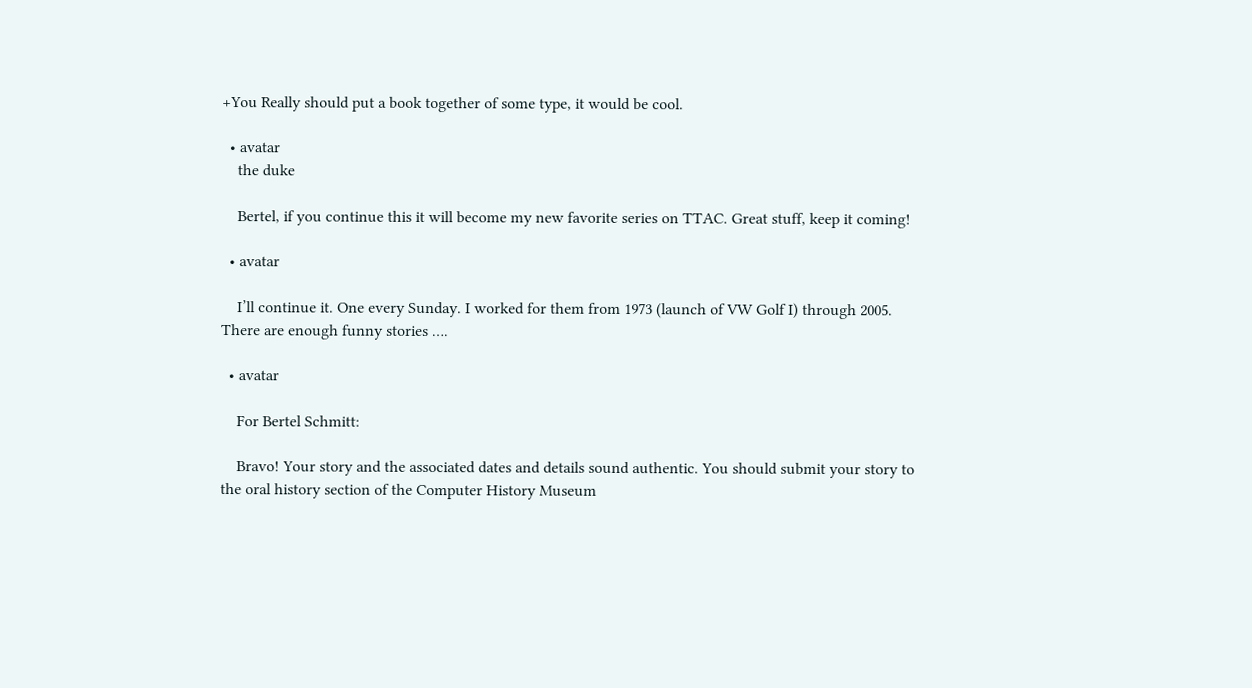+You Really should put a book together of some type, it would be cool.

  • avatar
    the duke

    Bertel, if you continue this it will become my new favorite series on TTAC. Great stuff, keep it coming!

  • avatar

    I’ll continue it. One every Sunday. I worked for them from 1973 (launch of VW Golf I) through 2005. There are enough funny stories ….

  • avatar

    For Bertel Schmitt:

    Bravo! Your story and the associated dates and details sound authentic. You should submit your story to the oral history section of the Computer History Museum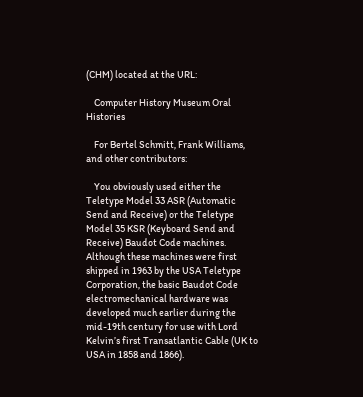(CHM) located at the URL:

    Computer History Museum Oral Histories

    For Bertel Schmitt, Frank Williams, and other contributors:

    You obviously used either the Teletype Model 33 ASR (Automatic Send and Receive) or the Teletype Model 35 KSR (Keyboard Send and Receive) Baudot Code machines. Although these machines were first shipped in 1963 by the USA Teletype Corporation, the basic Baudot Code electromechanical hardware was developed much earlier during the mid-19th century for use with Lord Kelvin’s first Transatlantic Cable (UK to USA in 1858 and 1866).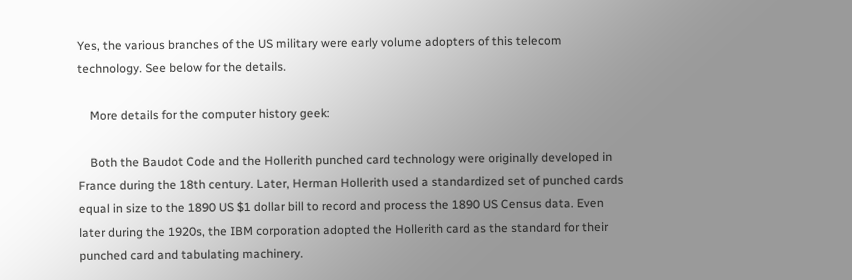Yes, the various branches of the US military were early volume adopters of this telecom technology. See below for the details.

    More details for the computer history geek:

    Both the Baudot Code and the Hollerith punched card technology were originally developed in France during the 18th century. Later, Herman Hollerith used a standardized set of punched cards equal in size to the 1890 US $1 dollar bill to record and process the 1890 US Census data. Even later during the 1920s, the IBM corporation adopted the Hollerith card as the standard for their punched card and tabulating machinery.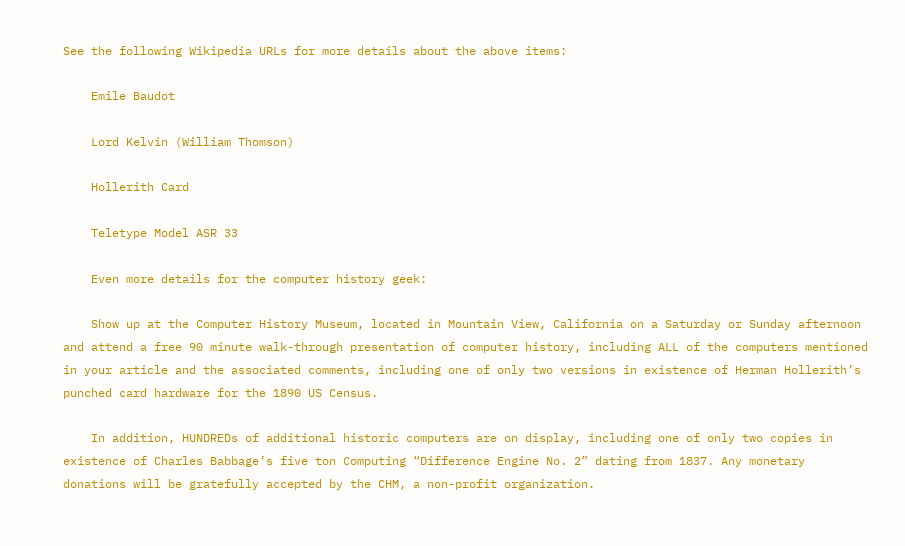See the following Wikipedia URLs for more details about the above items:

    Emile Baudot

    Lord Kelvin (William Thomson)

    Hollerith Card

    Teletype Model ASR 33

    Even more details for the computer history geek:

    Show up at the Computer History Museum, located in Mountain View, California on a Saturday or Sunday afternoon and attend a free 90 minute walk-through presentation of computer history, including ALL of the computers mentioned in your article and the associated comments, including one of only two versions in existence of Herman Hollerith’s punched card hardware for the 1890 US Census.

    In addition, HUNDREDs of additional historic computers are on display, including one of only two copies in existence of Charles Babbage’s five ton Computing “Difference Engine No. 2” dating from 1837. Any monetary donations will be gratefully accepted by the CHM, a non-profit organization.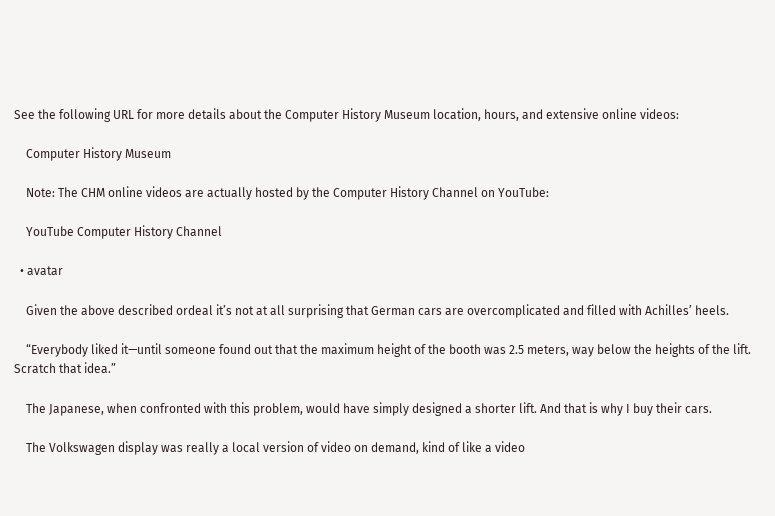See the following URL for more details about the Computer History Museum location, hours, and extensive online videos:

    Computer History Museum

    Note: The CHM online videos are actually hosted by the Computer History Channel on YouTube:

    YouTube Computer History Channel

  • avatar

    Given the above described ordeal it’s not at all surprising that German cars are overcomplicated and filled with Achilles’ heels.

    “Everybody liked it—until someone found out that the maximum height of the booth was 2.5 meters, way below the heights of the lift. Scratch that idea.”

    The Japanese, when confronted with this problem, would have simply designed a shorter lift. And that is why I buy their cars.

    The Volkswagen display was really a local version of video on demand, kind of like a video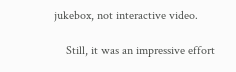jukebox, not interactive video.

    Still, it was an impressive effort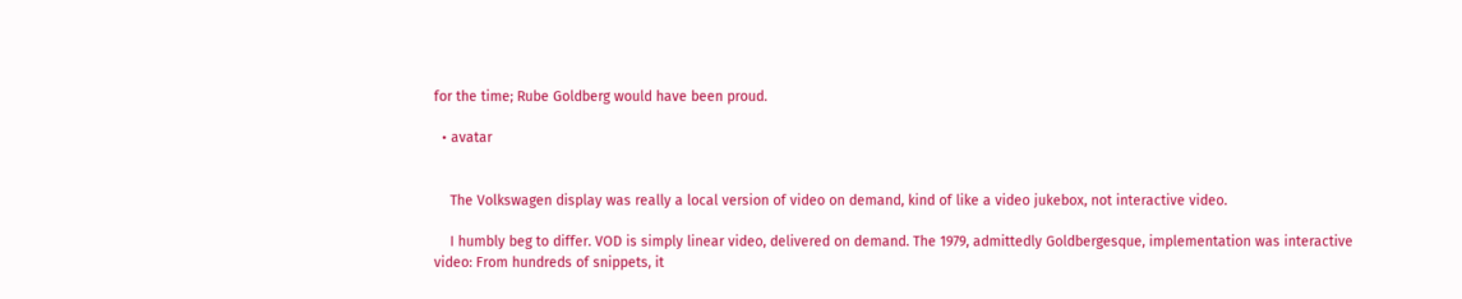for the time; Rube Goldberg would have been proud.

  • avatar


    The Volkswagen display was really a local version of video on demand, kind of like a video jukebox, not interactive video.

    I humbly beg to differ. VOD is simply linear video, delivered on demand. The 1979, admittedly Goldbergesque, implementation was interactive video: From hundreds of snippets, it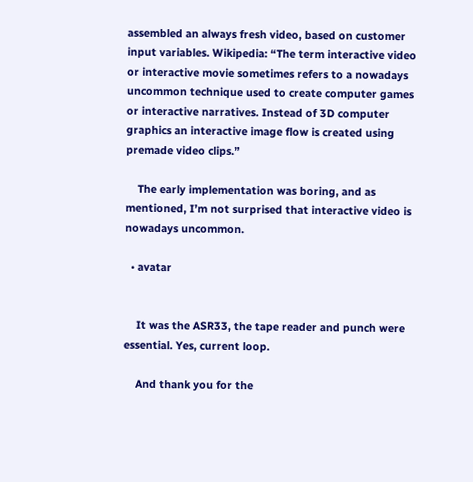assembled an always fresh video, based on customer input variables. Wikipedia: “The term interactive video or interactive movie sometimes refers to a nowadays uncommon technique used to create computer games or interactive narratives. Instead of 3D computer graphics an interactive image flow is created using premade video clips.”

    The early implementation was boring, and as mentioned, I’m not surprised that interactive video is nowadays uncommon.

  • avatar


    It was the ASR33, the tape reader and punch were essential. Yes, current loop.

    And thank you for the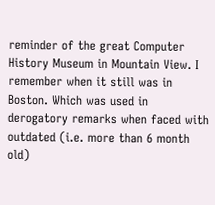reminder of the great Computer History Museum in Mountain View. I remember when it still was in Boston. Which was used in derogatory remarks when faced with outdated (i.e. more than 6 month old)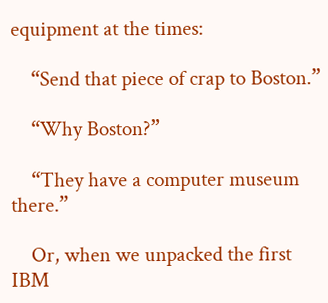equipment at the times:

    “Send that piece of crap to Boston.”

    “Why Boston?”

    “They have a computer museum there.”

    Or, when we unpacked the first IBM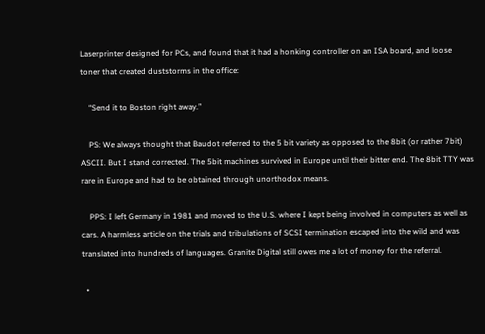Laserprinter designed for PCs, and found that it had a honking controller on an ISA board, and loose toner that created duststorms in the office:

    “Send it to Boston right away.”

    PS: We always thought that Baudot referred to the 5 bit variety as opposed to the 8bit (or rather 7bit) ASCII. But I stand corrected. The 5bit machines survived in Europe until their bitter end. The 8bit TTY was rare in Europe and had to be obtained through unorthodox means.

    PPS: I left Germany in 1981 and moved to the U.S. where I kept being involved in computers as well as cars. A harmless article on the trials and tribulations of SCSI termination escaped into the wild and was translated into hundreds of languages. Granite Digital still owes me a lot of money for the referral.

  •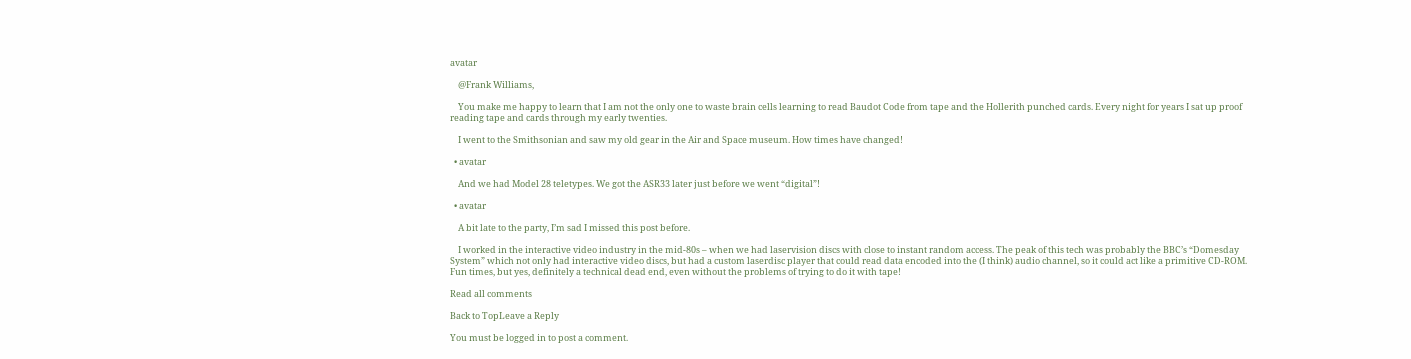avatar

    @Frank Williams,

    You make me happy to learn that I am not the only one to waste brain cells learning to read Baudot Code from tape and the Hollerith punched cards. Every night for years I sat up proof reading tape and cards through my early twenties.

    I went to the Smithsonian and saw my old gear in the Air and Space museum. How times have changed!

  • avatar

    And we had Model 28 teletypes. We got the ASR33 later just before we went “digital”!

  • avatar

    A bit late to the party, I’m sad I missed this post before.

    I worked in the interactive video industry in the mid-80s – when we had laservision discs with close to instant random access. The peak of this tech was probably the BBC’s “Domesday System” which not only had interactive video discs, but had a custom laserdisc player that could read data encoded into the (I think) audio channel, so it could act like a primitive CD-ROM. Fun times, but yes, definitely a technical dead end, even without the problems of trying to do it with tape!

Read all comments

Back to TopLeave a Reply

You must be logged in to post a comment.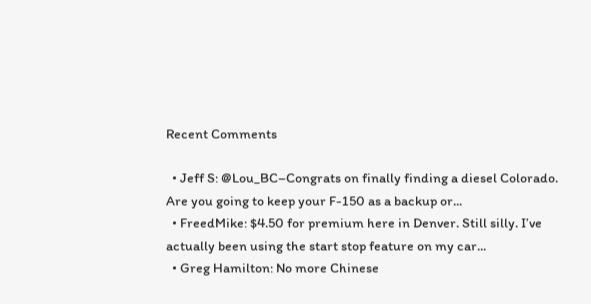Recent Comments

  • Jeff S: @Lou_BC–Congrats on finally finding a diesel Colorado. Are you going to keep your F-150 as a backup or...
  • FreedMike: $4.50 for premium here in Denver. Still silly. I’ve actually been using the start stop feature on my car...
  • Greg Hamilton: No more Chinese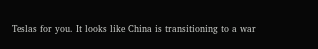Teslas for you. It looks like China is transitioning to a war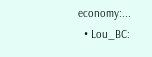economy:...
  • Lou_BC: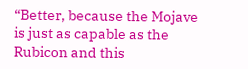“Better, because the Mojave is just as capable as the Rubicon and this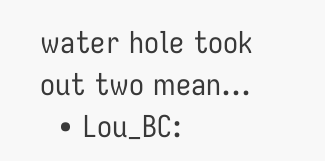water hole took out two mean...
  • Lou_BC: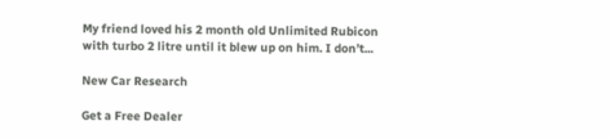My friend loved his 2 month old Unlimited Rubicon with turbo 2 litre until it blew up on him. I don’t...

New Car Research

Get a Free Dealer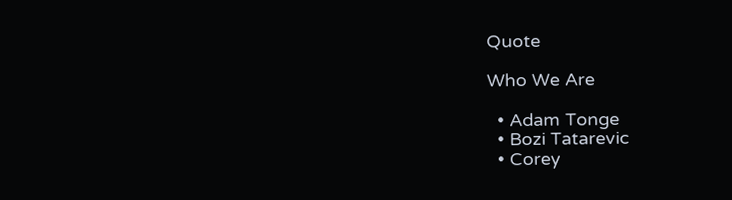Quote

Who We Are

  • Adam Tonge
  • Bozi Tatarevic
  • Corey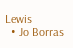Lewis
  • Jo Borras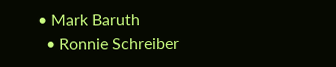• Mark Baruth
  • Ronnie Schreiber